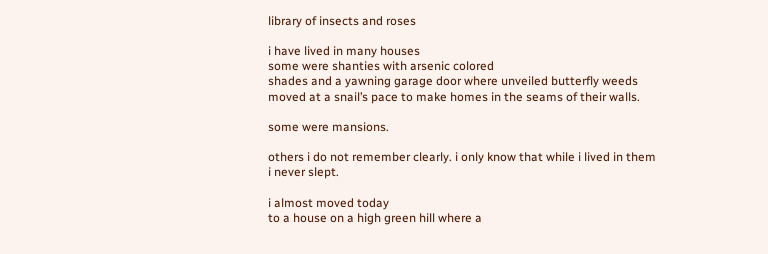library of insects and roses

i have lived in many houses
some were shanties with arsenic colored
shades and a yawning garage door where unveiled butterfly weeds
moved at a snail’s pace to make homes in the seams of their walls.

some were mansions.

others i do not remember clearly. i only know that while i lived in them
i never slept.

i almost moved today
to a house on a high green hill where a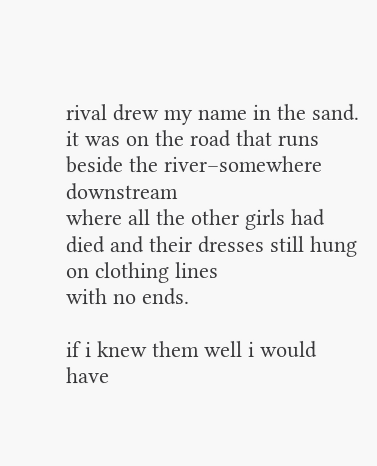rival drew my name in the sand.
it was on the road that runs beside the river–somewhere downstream
where all the other girls had died and their dresses still hung on clothing lines
with no ends.

if i knew them well i would have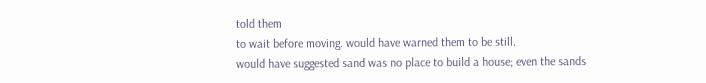told them
to wait before moving. would have warned them to be still.
would have suggested sand was no place to build a house; even the sands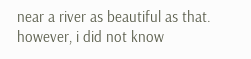near a river as beautiful as that. however, i did not know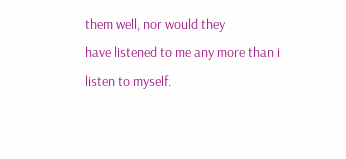them well, nor would they
have listened to me any more than i listen to myself.